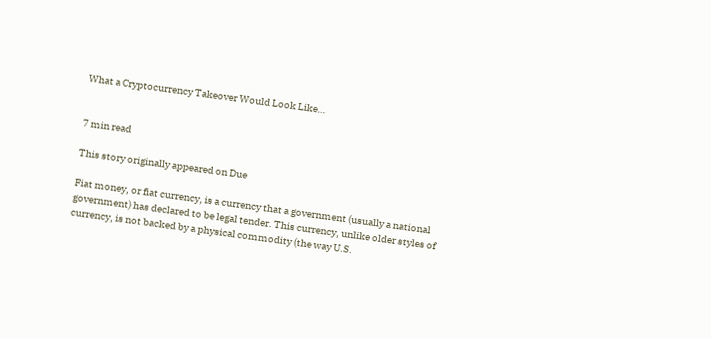What a Cryptocurrency Takeover Would Look Like…


7 min read

This story originally appeared on Due

Fiat money, or fiat currency, is a currency that a government (usually a national government) has declared to be legal tender. This currency, unlike older styles of currency, is not backed by a physical commodity (the way U.S.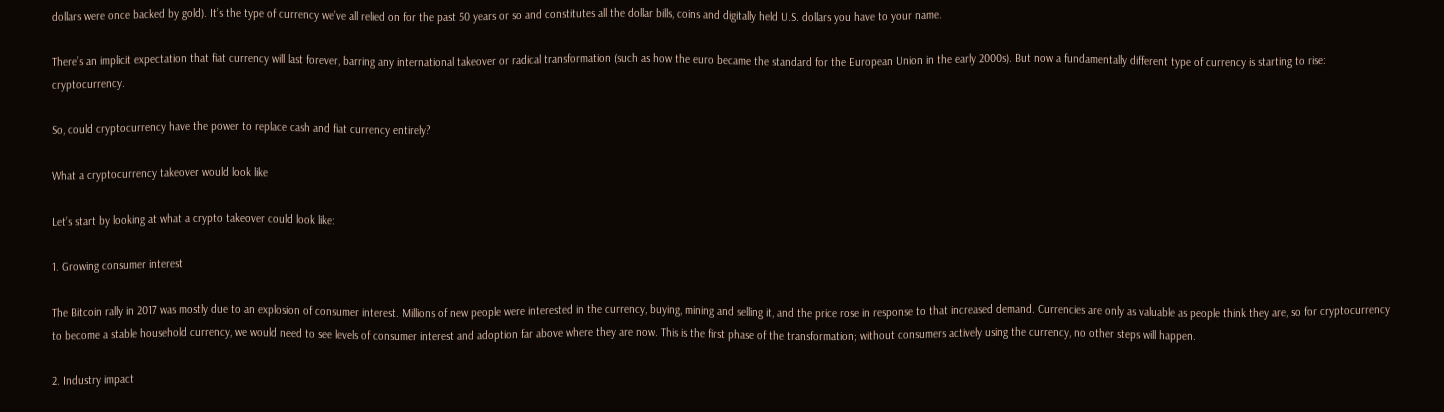dollars were once backed by gold). It’s the type of currency we’ve all relied on for the past 50 years or so and constitutes all the dollar bills, coins and digitally held U.S. dollars you have to your name.

There’s an implicit expectation that fiat currency will last forever, barring any international takeover or radical transformation (such as how the euro became the standard for the European Union in the early 2000s). But now a fundamentally different type of currency is starting to rise: cryptocurrency.

So, could cryptocurrency have the power to replace cash and fiat currency entirely?

What a cryptocurrency takeover would look like

Let’s start by looking at what a crypto takeover could look like:

1. Growing consumer interest

The Bitcoin rally in 2017 was mostly due to an explosion of consumer interest. Millions of new people were interested in the currency, buying, mining and selling it, and the price rose in response to that increased demand. Currencies are only as valuable as people think they are, so for cryptocurrency to become a stable household currency, we would need to see levels of consumer interest and adoption far above where they are now. This is the first phase of the transformation; without consumers actively using the currency, no other steps will happen.

2. Industry impact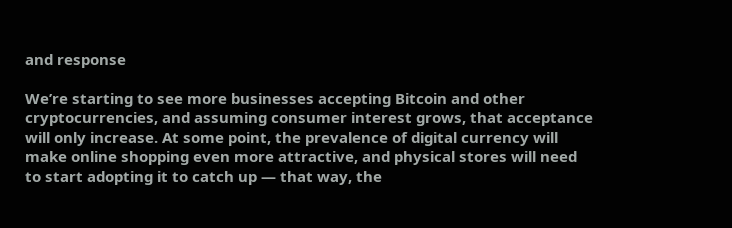and response

We’re starting to see more businesses accepting Bitcoin and other cryptocurrencies, and assuming consumer interest grows, that acceptance will only increase. At some point, the prevalence of digital currency will make online shopping even more attractive, and physical stores will need to start adopting it to catch up — that way, the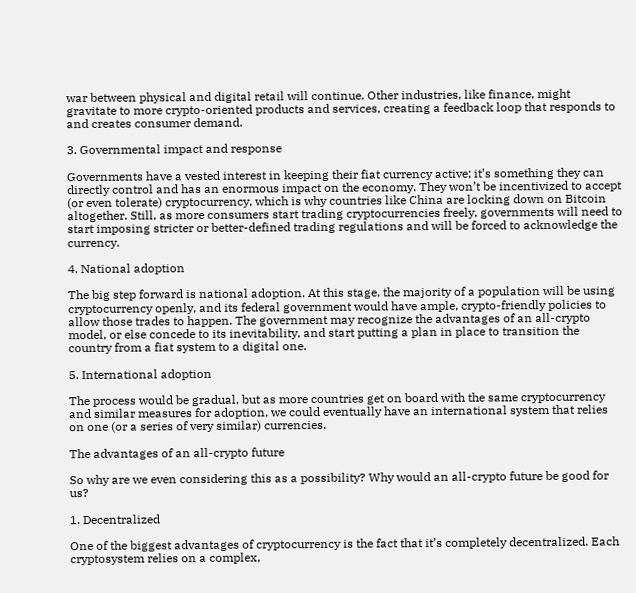war between physical and digital retail will continue. Other industries, like finance, might gravitate to more crypto-oriented products and services, creating a feedback loop that responds to and creates consumer demand.

3. Governmental impact and response

Governments have a vested interest in keeping their fiat currency active; it’s something they can directly control and has an enormous impact on the economy. They won’t be incentivized to accept (or even tolerate) cryptocurrency, which is why countries like China are locking down on Bitcoin altogether. Still, as more consumers start trading cryptocurrencies freely, governments will need to start imposing stricter or better-defined trading regulations and will be forced to acknowledge the currency.

4. National adoption

The big step forward is national adoption. At this stage, the majority of a population will be using cryptocurrency openly, and its federal government would have ample, crypto-friendly policies to allow those trades to happen. The government may recognize the advantages of an all-crypto model, or else concede to its inevitability, and start putting a plan in place to transition the country from a fiat system to a digital one.

5. International adoption

The process would be gradual, but as more countries get on board with the same cryptocurrency and similar measures for adoption, we could eventually have an international system that relies on one (or a series of very similar) currencies.

The advantages of an all-crypto future

So why are we even considering this as a possibility? Why would an all-crypto future be good for us?

1. Decentralized

One of the biggest advantages of cryptocurrency is the fact that it’s completely decentralized. Each cryptosystem relies on a complex,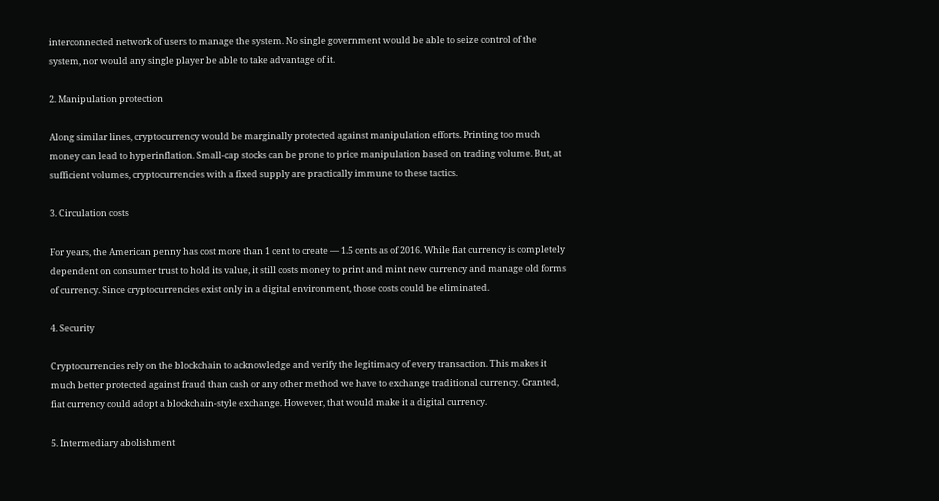interconnected network of users to manage the system. No single government would be able to seize control of the system, nor would any single player be able to take advantage of it.

2. Manipulation protection

Along similar lines, cryptocurrency would be marginally protected against manipulation efforts. Printing too much money can lead to hyperinflation. Small-cap stocks can be prone to price manipulation based on trading volume. But, at sufficient volumes, cryptocurrencies with a fixed supply are practically immune to these tactics.

3. Circulation costs

For years, the American penny has cost more than 1 cent to create — 1.5 cents as of 2016. While fiat currency is completely dependent on consumer trust to hold its value, it still costs money to print and mint new currency and manage old forms of currency. Since cryptocurrencies exist only in a digital environment, those costs could be eliminated.

4. Security

Cryptocurrencies rely on the blockchain to acknowledge and verify the legitimacy of every transaction. This makes it much better protected against fraud than cash or any other method we have to exchange traditional currency. Granted, fiat currency could adopt a blockchain-style exchange. However, that would make it a digital currency.

5. Intermediary abolishment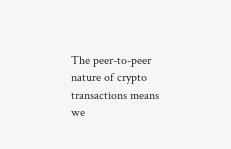The peer-to-peer nature of crypto transactions means we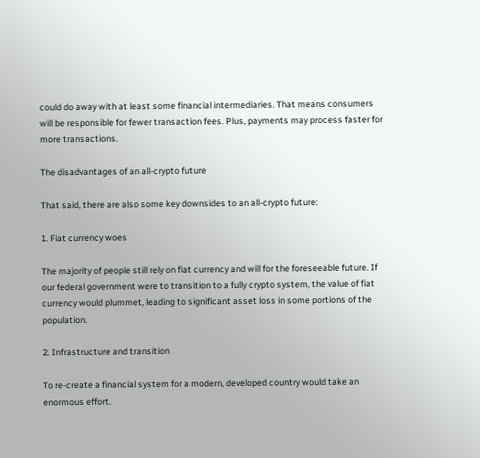could do away with at least some financial intermediaries. That means consumers will be responsible for fewer transaction fees. Plus, payments may process faster for more transactions.

The disadvantages of an all-crypto future

That said, there are also some key downsides to an all-crypto future:

1. Fiat currency woes

The majority of people still rely on fiat currency and will for the foreseeable future. If our federal government were to transition to a fully crypto system, the value of fiat currency would plummet, leading to significant asset loss in some portions of the population.

2. Infrastructure and transition

To re-create a financial system for a modern, developed country would take an enormous effort.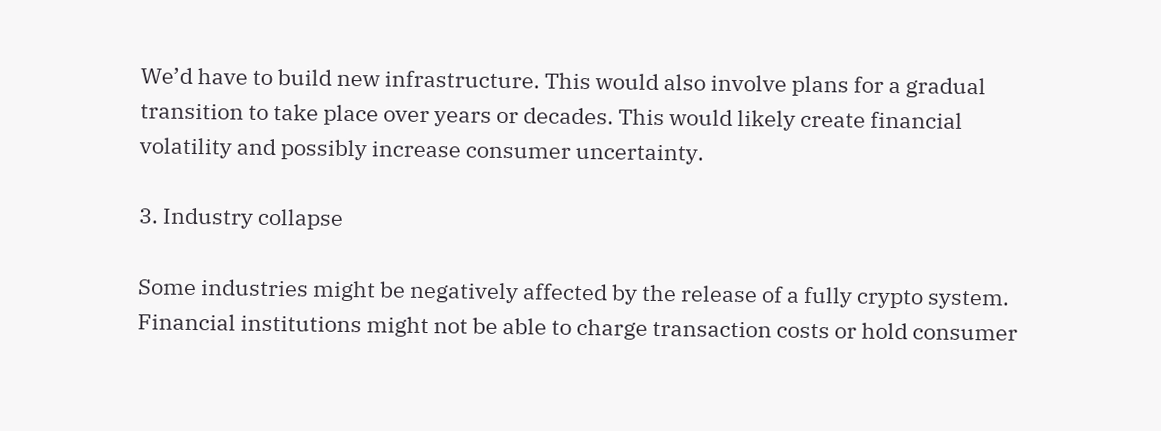We’d have to build new infrastructure. This would also involve plans for a gradual transition to take place over years or decades. This would likely create financial volatility and possibly increase consumer uncertainty.

3. Industry collapse

Some industries might be negatively affected by the release of a fully crypto system. Financial institutions might not be able to charge transaction costs or hold consumer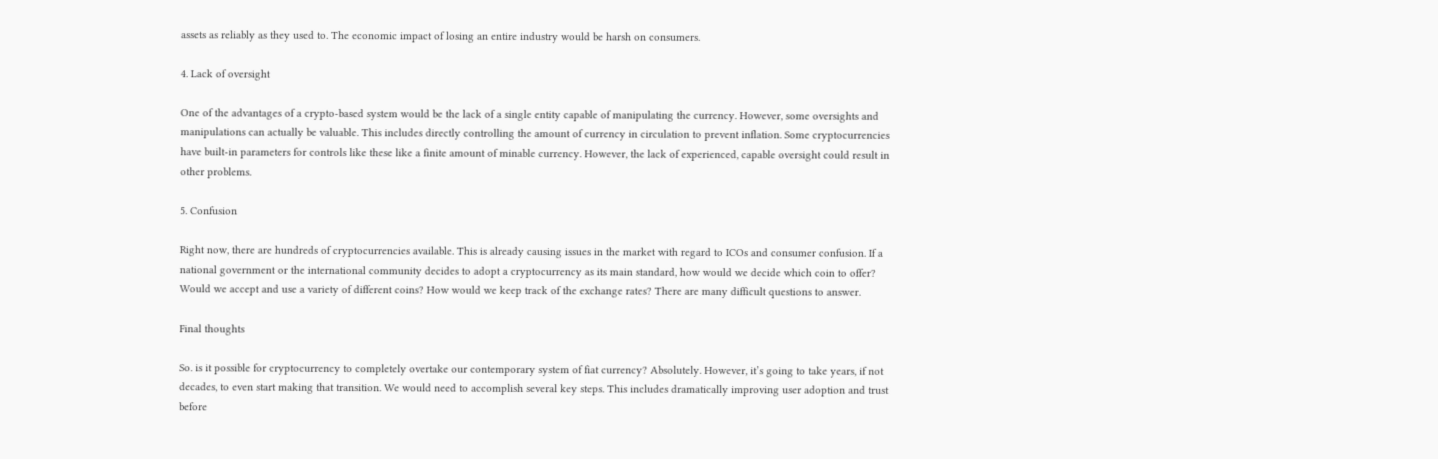assets as reliably as they used to. The economic impact of losing an entire industry would be harsh on consumers.

4. Lack of oversight

One of the advantages of a crypto-based system would be the lack of a single entity capable of manipulating the currency. However, some oversights and manipulations can actually be valuable. This includes directly controlling the amount of currency in circulation to prevent inflation. Some cryptocurrencies have built-in parameters for controls like these like a finite amount of minable currency. However, the lack of experienced, capable oversight could result in other problems.

5. Confusion

Right now, there are hundreds of cryptocurrencies available. This is already causing issues in the market with regard to ICOs and consumer confusion. If a national government or the international community decides to adopt a cryptocurrency as its main standard, how would we decide which coin to offer? Would we accept and use a variety of different coins? How would we keep track of the exchange rates? There are many difficult questions to answer.

Final thoughts

So. is it possible for cryptocurrency to completely overtake our contemporary system of fiat currency? Absolutely. However, it’s going to take years, if not decades, to even start making that transition. We would need to accomplish several key steps. This includes dramatically improving user adoption and trust before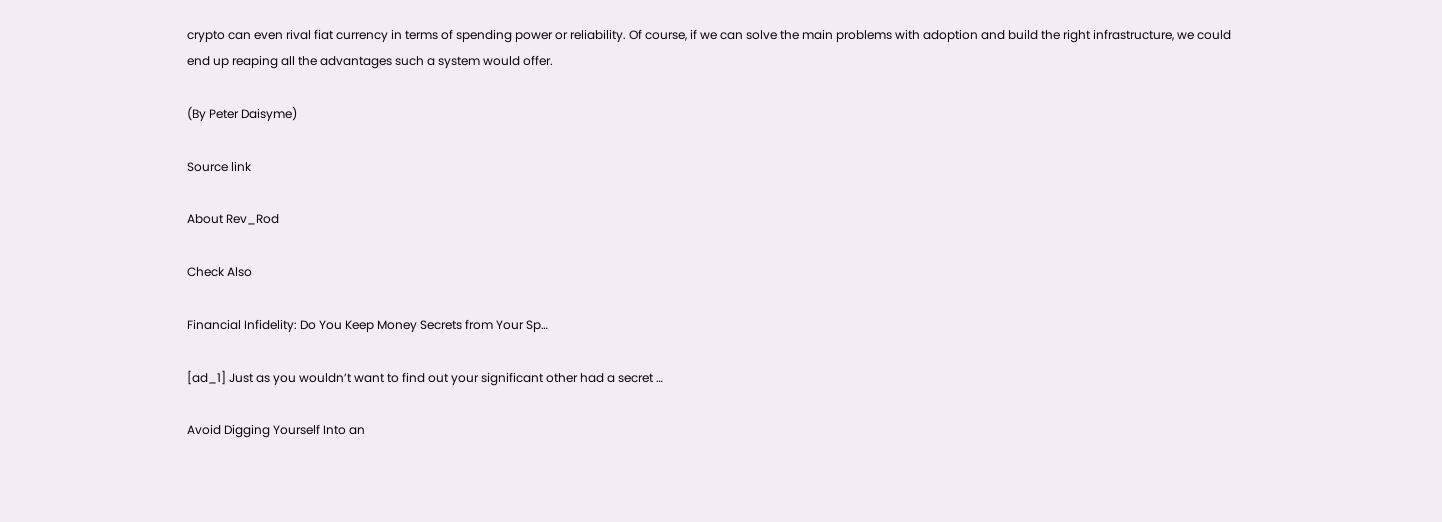crypto can even rival fiat currency in terms of spending power or reliability. Of course, if we can solve the main problems with adoption and build the right infrastructure, we could end up reaping all the advantages such a system would offer.

(By Peter Daisyme)

Source link

About Rev_Rod

Check Also

Financial Infidelity: Do You Keep Money Secrets from Your Sp…

[ad_1] Just as you wouldn’t want to find out your significant other had a secret …

Avoid Digging Yourself Into an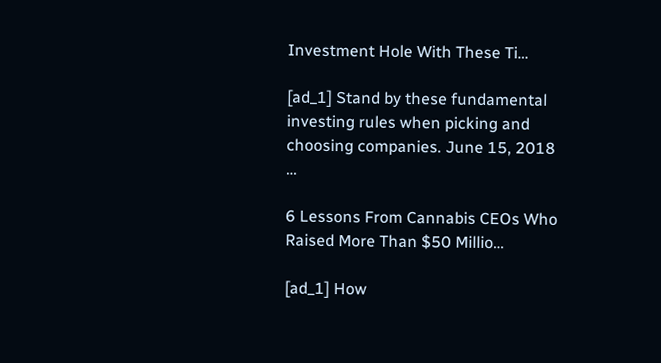Investment Hole With These Ti…

[ad_1] Stand by these fundamental investing rules when picking and choosing companies. June 15, 2018 …

6 Lessons From Cannabis CEOs Who Raised More Than $50 Millio…

[ad_1] How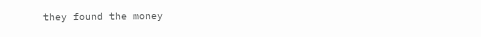they found the money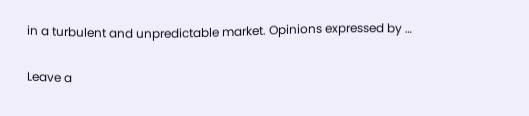in a turbulent and unpredictable market. Opinions expressed by …

Leave a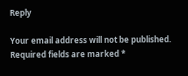Reply

Your email address will not be published. Required fields are marked *